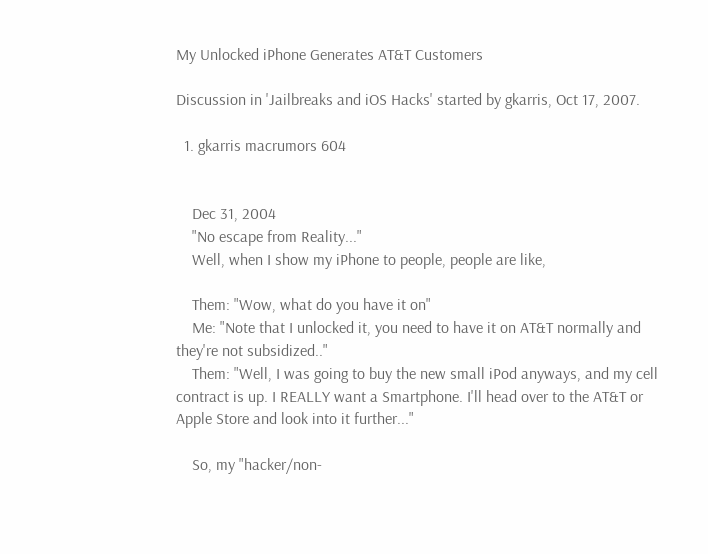My Unlocked iPhone Generates AT&T Customers

Discussion in 'Jailbreaks and iOS Hacks' started by gkarris, Oct 17, 2007.

  1. gkarris macrumors 604


    Dec 31, 2004
    "No escape from Reality..."
    Well, when I show my iPhone to people, people are like,

    Them: "Wow, what do you have it on"
    Me: "Note that I unlocked it, you need to have it on AT&T normally and they're not subsidized.."
    Them: "Well, I was going to buy the new small iPod anyways, and my cell contract is up. I REALLY want a Smartphone. I'll head over to the AT&T or Apple Store and look into it further..."

    So, my "hacker/non-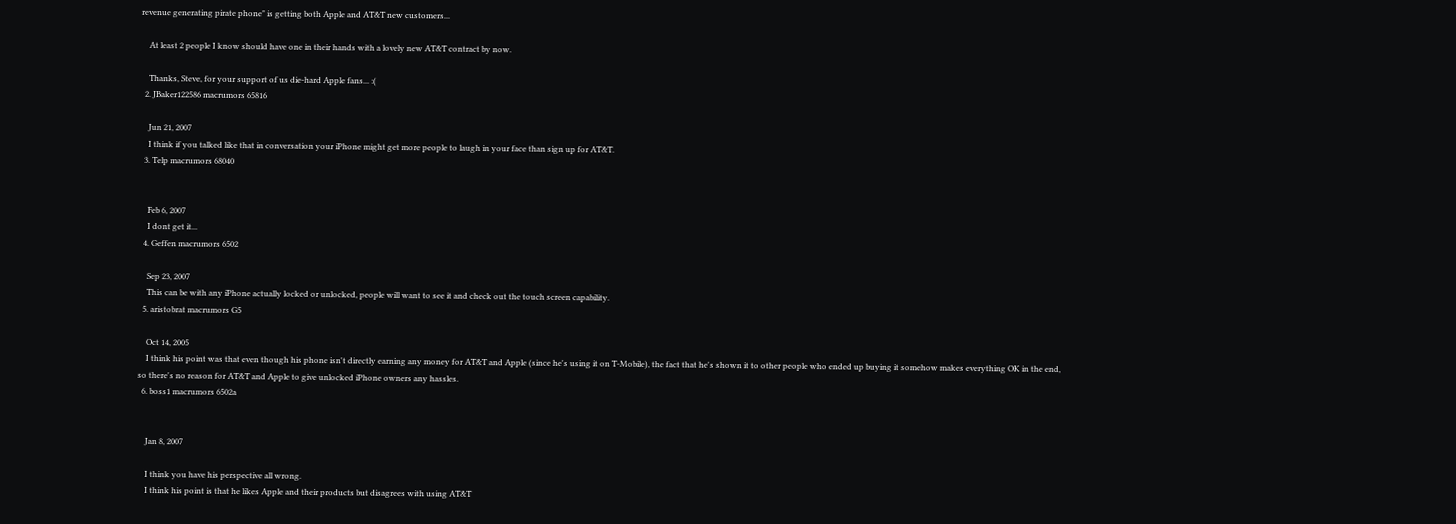revenue generating pirate phone" is getting both Apple and AT&T new customers...

    At least 2 people I know should have one in their hands with a lovely new AT&T contract by now.

    Thanks, Steve, for your support of us die-hard Apple fans... :(
  2. JBaker122586 macrumors 65816

    Jun 21, 2007
    I think if you talked like that in conversation your iPhone might get more people to laugh in your face than sign up for AT&T.
  3. Telp macrumors 68040


    Feb 6, 2007
    I dont get it...
  4. Geffen macrumors 6502

    Sep 23, 2007
    This can be with any iPhone actually locked or unlocked, people will want to see it and check out the touch screen capability.
  5. aristobrat macrumors G5

    Oct 14, 2005
    I think his point was that even though his phone isn't directly earning any money for AT&T and Apple (since he's using it on T-Mobile), the fact that he's shown it to other people who ended up buying it somehow makes everything OK in the end, so there's no reason for AT&T and Apple to give unlocked iPhone owners any hassles.
  6. boss1 macrumors 6502a


    Jan 8, 2007

    I think you have his perspective all wrong.
    I think his point is that he likes Apple and their products but disagrees with using AT&T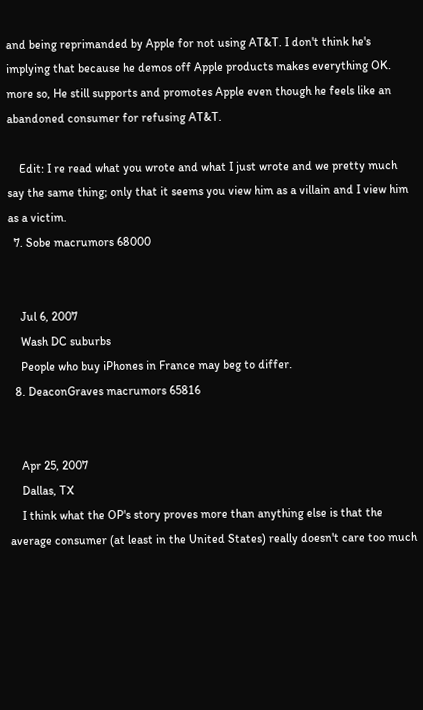and being reprimanded by Apple for not using AT&T. I don't think he's implying that because he demos off Apple products makes everything OK. more so, He still supports and promotes Apple even though he feels like an abandoned consumer for refusing AT&T.

    Edit: I re read what you wrote and what I just wrote and we pretty much say the same thing; only that it seems you view him as a villain and I view him as a victim.
  7. Sobe macrumors 68000


    Jul 6, 2007
    Wash DC suburbs
    People who buy iPhones in France may beg to differ.
  8. DeaconGraves macrumors 65816


    Apr 25, 2007
    Dallas, TX
    I think what the OP's story proves more than anything else is that the average consumer (at least in the United States) really doesn't care too much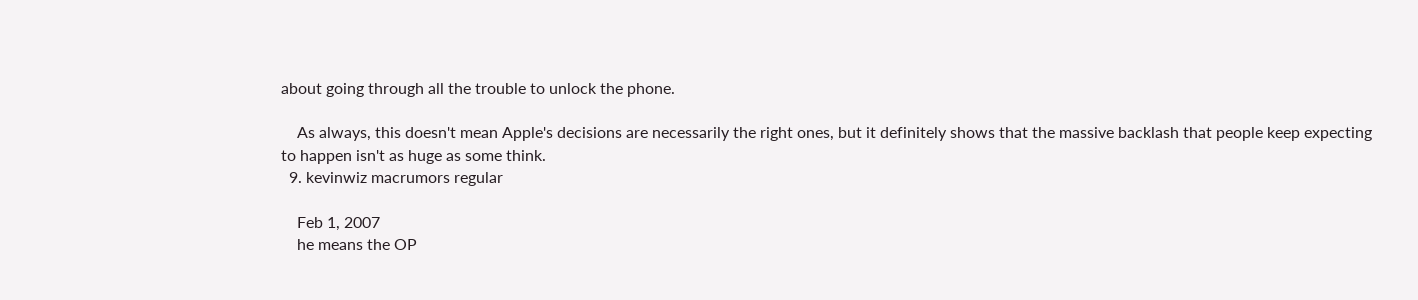about going through all the trouble to unlock the phone.

    As always, this doesn't mean Apple's decisions are necessarily the right ones, but it definitely shows that the massive backlash that people keep expecting to happen isn't as huge as some think.
  9. kevinwiz macrumors regular

    Feb 1, 2007
    he means the OP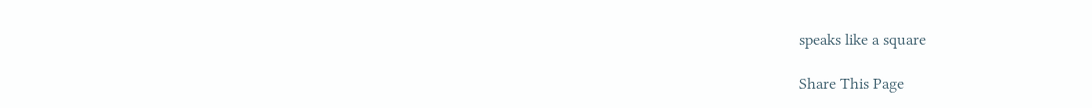speaks like a square

Share This Page